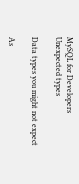MySQL for Developers
Unexpected types

Data types you might not expect

As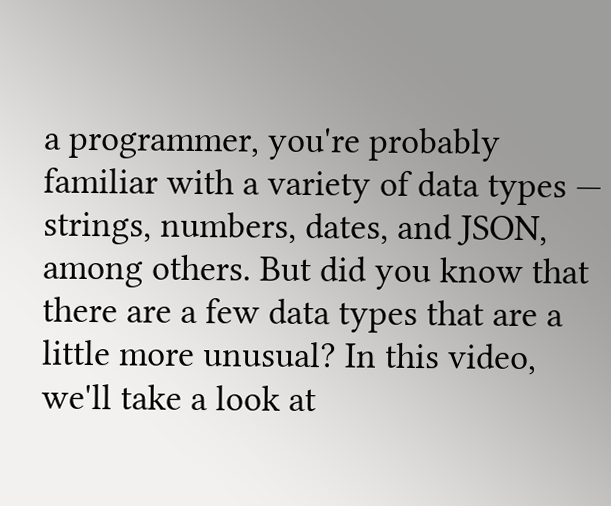a programmer, you're probably familiar with a variety of data types — strings, numbers, dates, and JSON, among others. But did you know that there are a few data types that are a little more unusual? In this video, we'll take a look at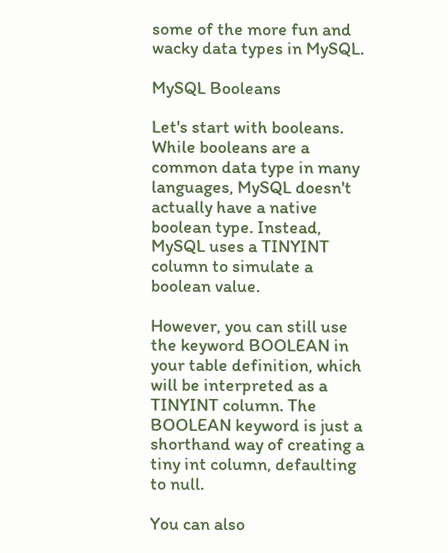some of the more fun and wacky data types in MySQL.

MySQL Booleans

Let's start with booleans. While booleans are a common data type in many languages, MySQL doesn't actually have a native boolean type. Instead, MySQL uses a TINYINT column to simulate a boolean value.

However, you can still use the keyword BOOLEAN in your table definition, which will be interpreted as a TINYINT column. The BOOLEAN keyword is just a shorthand way of creating a tiny int column, defaulting to null.

You can also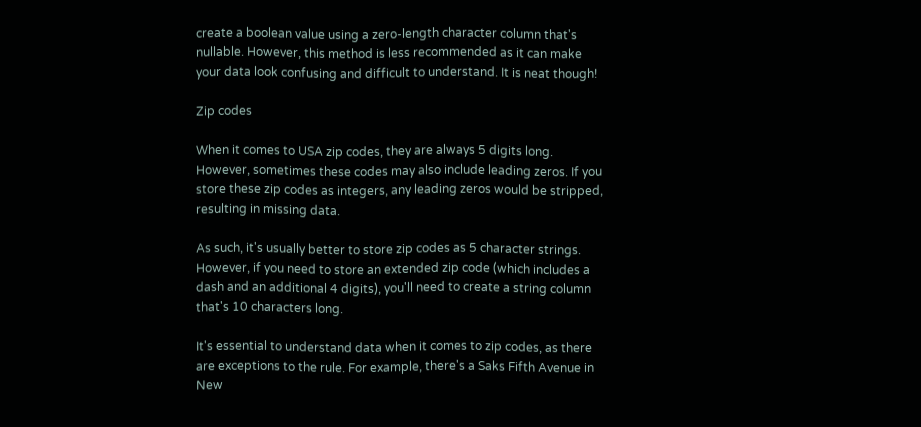create a boolean value using a zero-length character column that's nullable. However, this method is less recommended as it can make your data look confusing and difficult to understand. It is neat though!

Zip codes

When it comes to USA zip codes, they are always 5 digits long. However, sometimes these codes may also include leading zeros. If you store these zip codes as integers, any leading zeros would be stripped, resulting in missing data.

As such, it's usually better to store zip codes as 5 character strings. However, if you need to store an extended zip code (which includes a dash and an additional 4 digits), you'll need to create a string column that's 10 characters long.

It's essential to understand data when it comes to zip codes, as there are exceptions to the rule. For example, there's a Saks Fifth Avenue in New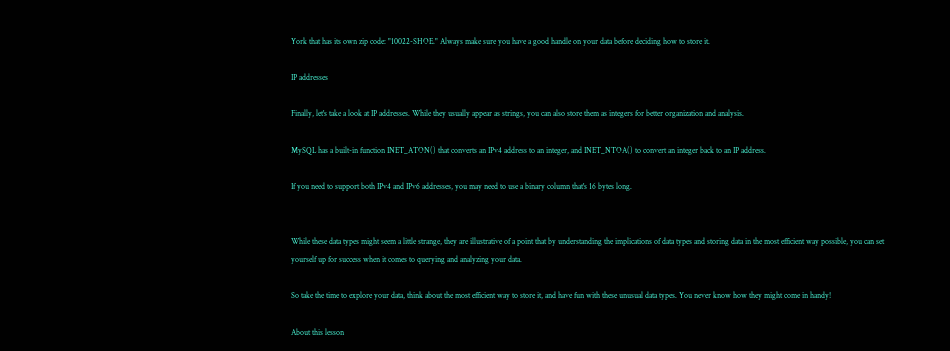York that has its own zip code: "10022-SHOE." Always make sure you have a good handle on your data before deciding how to store it.

IP addresses

Finally, let's take a look at IP addresses. While they usually appear as strings, you can also store them as integers for better organization and analysis.

MySQL has a built-in function INET_ATON() that converts an IPv4 address to an integer, and INET_NTOA() to convert an integer back to an IP address.

If you need to support both IPv4 and IPv6 addresses, you may need to use a binary column that's 16 bytes long.


While these data types might seem a little strange, they are illustrative of a point that by understanding the implications of data types and storing data in the most efficient way possible, you can set yourself up for success when it comes to querying and analyzing your data.

So take the time to explore your data, think about the most efficient way to store it, and have fun with these unusual data types. You never know how they might come in handy!

About this lesson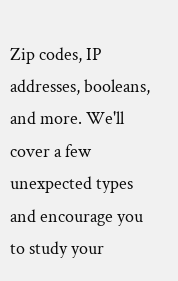Zip codes, IP addresses, booleans, and more. We'll cover a few unexpected types and encourage you to study your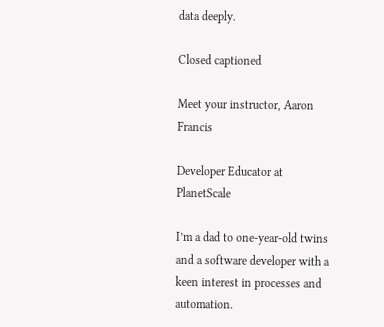data deeply.

Closed captioned

Meet your instructor, Aaron Francis

Developer Educator at PlanetScale

I’m a dad to one-year-old twins and a software developer with a keen interest in processes and automation.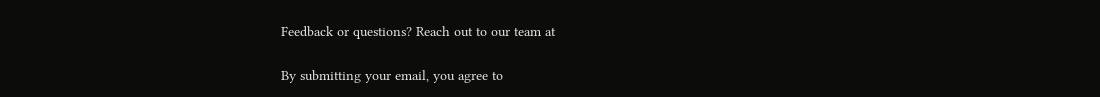Feedback or questions? Reach out to our team at

By submitting your email, you agree to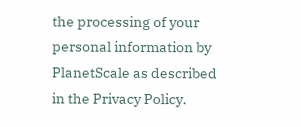the processing of your personal information by PlanetScale as described in the Privacy Policy.